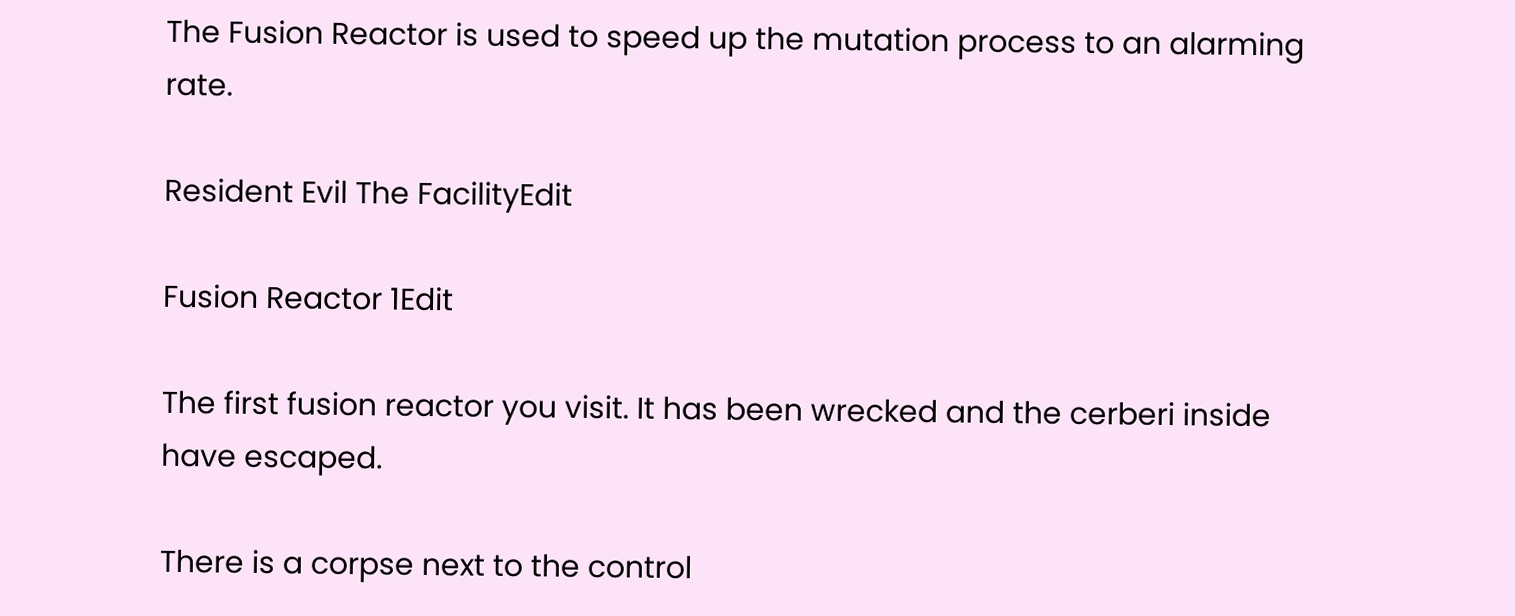The Fusion Reactor is used to speed up the mutation process to an alarming rate.

Resident Evil The FacilityEdit

Fusion Reactor 1Edit

The first fusion reactor you visit. It has been wrecked and the cerberi inside have escaped.

There is a corpse next to the control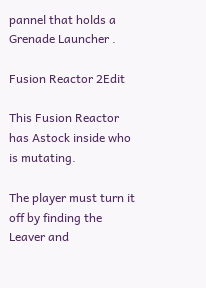pannel that holds a Grenade Launcher .

Fusion Reactor 2Edit

This Fusion Reactor has Astock inside who is mutating.

The player must turn it off by finding the Leaver and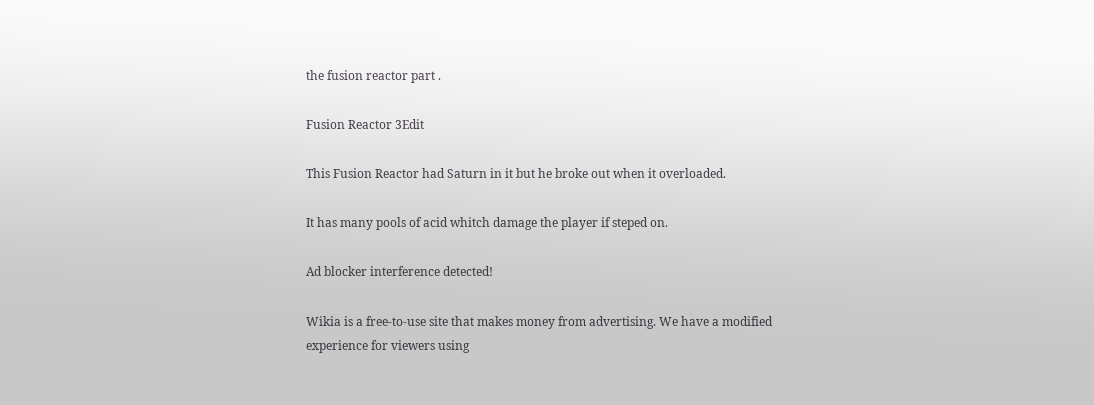the fusion reactor part .

Fusion Reactor 3Edit

This Fusion Reactor had Saturn in it but he broke out when it overloaded.

It has many pools of acid whitch damage the player if steped on.

Ad blocker interference detected!

Wikia is a free-to-use site that makes money from advertising. We have a modified experience for viewers using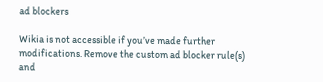ad blockers

Wikia is not accessible if you’ve made further modifications. Remove the custom ad blocker rule(s) and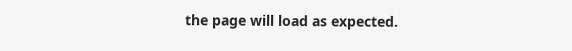the page will load as expected.